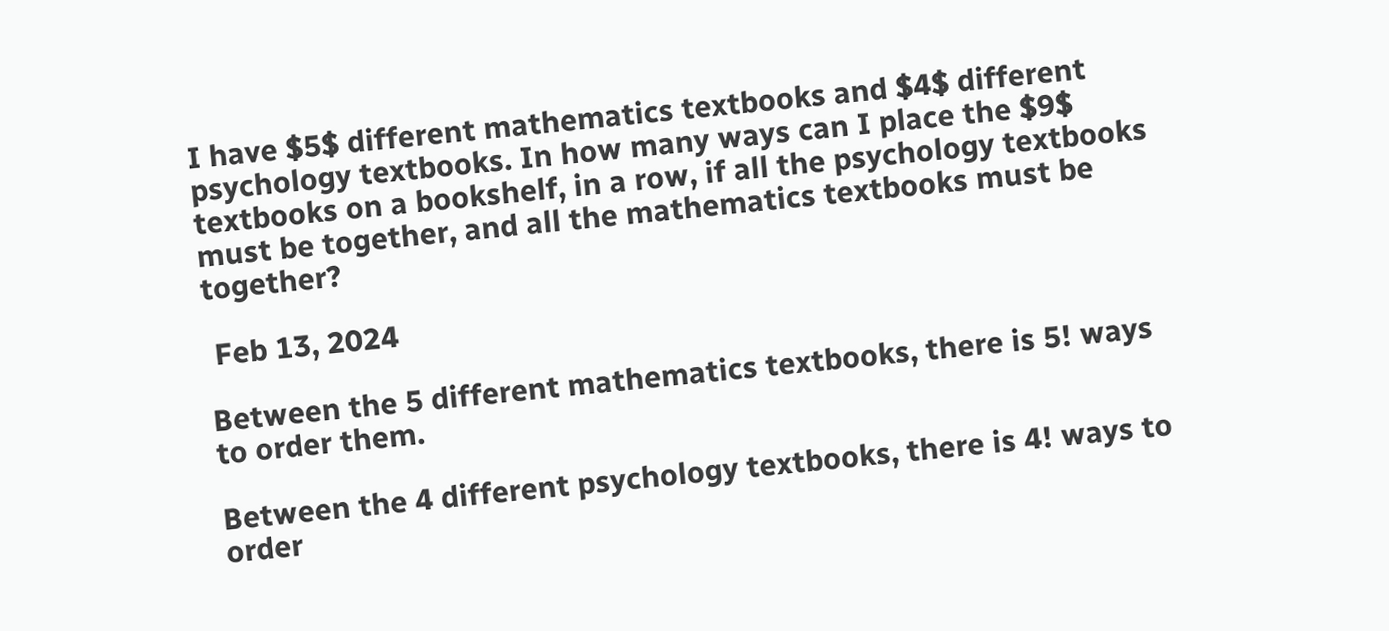I have $5$ different mathematics textbooks and $4$ different psychology textbooks. In how many ways can I place the $9$ textbooks on a bookshelf, in a row, if all the psychology textbooks must be together, and all the mathematics textbooks must be together?

 Feb 13, 2024

Between the 5 different mathematics textbooks, there is 5! ways to order them.

Between the 4 different psychology textbooks, there is 4! ways to order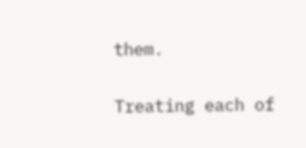them.

Treating each of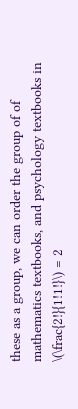these as a group, we can order the group of of mathematics textbooks, and psychology textbooks in \(\frac{2!}{1!1!}\) = 2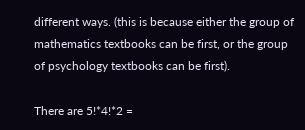different ways. (this is because either the group of mathematics textbooks can be first, or the group of psychology textbooks can be first).

There are 5!*4!*2 =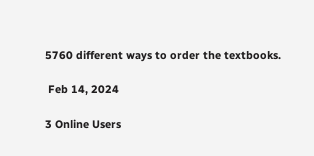5760 different ways to order the textbooks.

 Feb 14, 2024

3 Online Users